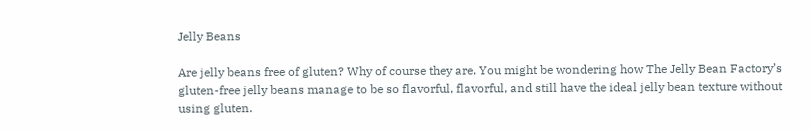Jelly Beans

Are jelly beans free of gluten? Why of course they are. You might be wondering how The Jelly Bean Factory’s gluten-free jelly beans manage to be so flavorful, flavorful, and still have the ideal jelly bean texture without using gluten.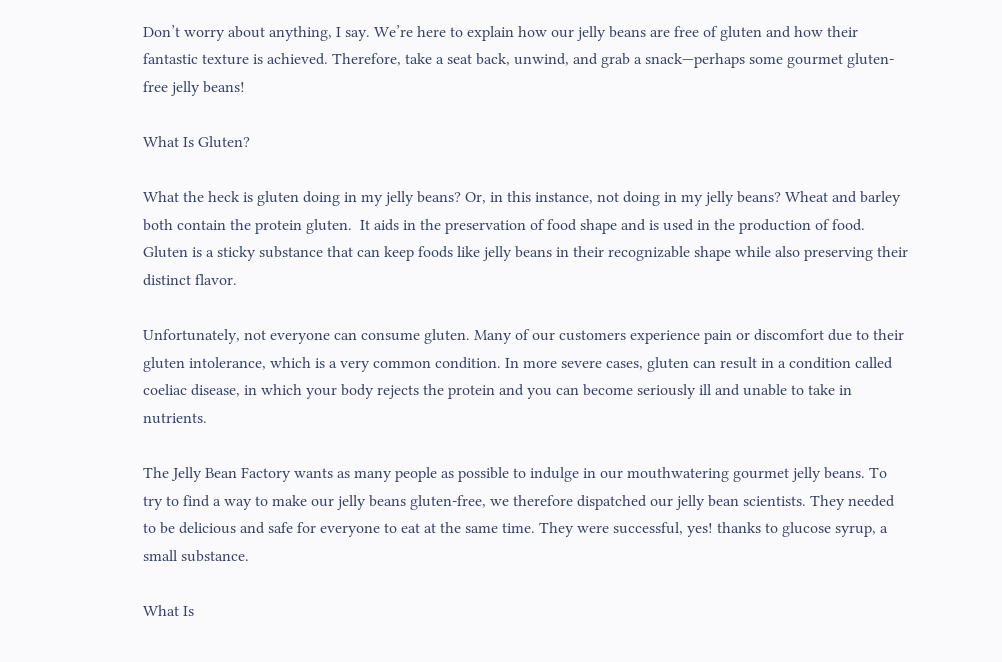Don’t worry about anything, I say. We’re here to explain how our jelly beans are free of gluten and how their fantastic texture is achieved. Therefore, take a seat back, unwind, and grab a snack—perhaps some gourmet gluten-free jelly beans!

What Is Gluten?

What the heck is gluten doing in my jelly beans? Or, in this instance, not doing in my jelly beans? Wheat and barley both contain the protein gluten.  It aids in the preservation of food shape and is used in the production of food. Gluten is a sticky substance that can keep foods like jelly beans in their recognizable shape while also preserving their distinct flavor.

Unfortunately, not everyone can consume gluten. Many of our customers experience pain or discomfort due to their gluten intolerance, which is a very common condition. In more severe cases, gluten can result in a condition called coeliac disease, in which your body rejects the protein and you can become seriously ill and unable to take in nutrients.

The Jelly Bean Factory wants as many people as possible to indulge in our mouthwatering gourmet jelly beans. To try to find a way to make our jelly beans gluten-free, we therefore dispatched our jelly bean scientists. They needed to be delicious and safe for everyone to eat at the same time. They were successful, yes! thanks to glucose syrup, a small substance.

What Is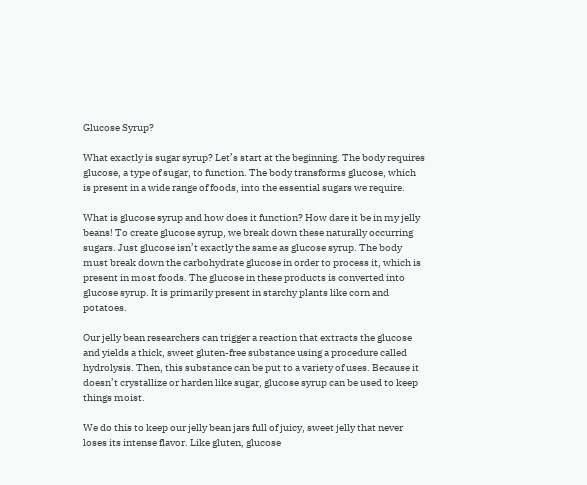Glucose Syrup?

What exactly is sugar syrup? Let’s start at the beginning. The body requires glucose, a type of sugar, to function. The body transforms glucose, which is present in a wide range of foods, into the essential sugars we require.

What is glucose syrup and how does it function? How dare it be in my jelly beans! To create glucose syrup, we break down these naturally occurring sugars. Just glucose isn’t exactly the same as glucose syrup. The body must break down the carbohydrate glucose in order to process it, which is present in most foods. The glucose in these products is converted into glucose syrup. It is primarily present in starchy plants like corn and potatoes.

Our jelly bean researchers can trigger a reaction that extracts the glucose and yields a thick, sweet gluten-free substance using a procedure called hydrolysis. Then, this substance can be put to a variety of uses. Because it doesn’t crystallize or harden like sugar, glucose syrup can be used to keep things moist.

We do this to keep our jelly bean jars full of juicy, sweet jelly that never loses its intense flavor. Like gluten, glucose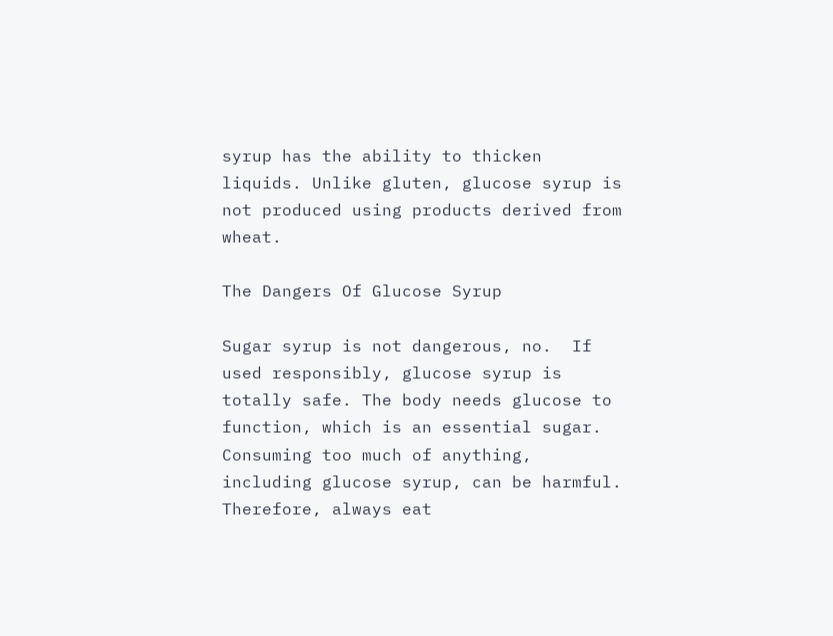syrup has the ability to thicken liquids. Unlike gluten, glucose syrup is not produced using products derived from wheat.

The Dangers Of Glucose Syrup

Sugar syrup is not dangerous, no.  If used responsibly, glucose syrup is totally safe. The body needs glucose to function, which is an essential sugar. Consuming too much of anything, including glucose syrup, can be harmful. Therefore, always eat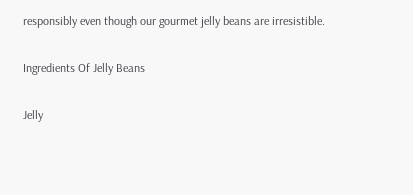responsibly even though our gourmet jelly beans are irresistible.

Ingredients Of Jelly Beans

Jelly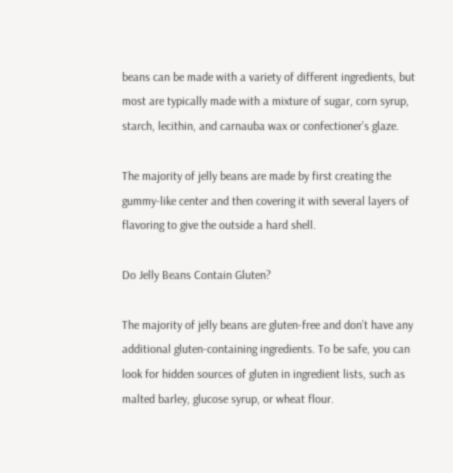beans can be made with a variety of different ingredients, but most are typically made with a mixture of sugar, corn syrup, starch, lecithin, and carnauba wax or confectioner’s glaze.

The majority of jelly beans are made by first creating the gummy-like center and then covering it with several layers of flavoring to give the outside a hard shell.

Do Jelly Beans Contain Gluten?

The majority of jelly beans are gluten-free and don’t have any additional gluten-containing ingredients. To be safe, you can look for hidden sources of gluten in ingredient lists, such as malted barley, glucose syrup, or wheat flour.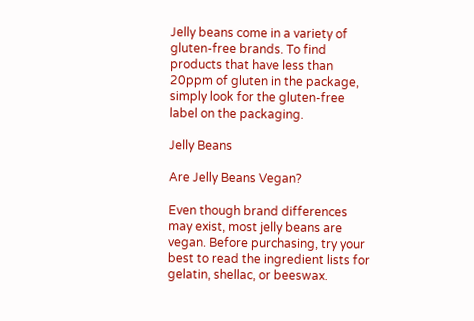Jelly beans come in a variety of gluten-free brands. To find products that have less than 20ppm of gluten in the package, simply look for the gluten-free label on the packaging.

Jelly Beans

Are Jelly Beans Vegan?

Even though brand differences may exist, most jelly beans are vegan. Before purchasing, try your best to read the ingredient lists for gelatin, shellac, or beeswax.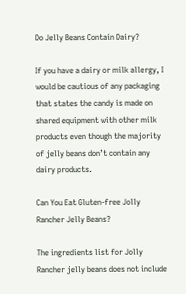Do Jelly Beans Contain Dairy?

If you have a dairy or milk allergy, I would be cautious of any packaging that states the candy is made on shared equipment with other milk products even though the majority of jelly beans don’t contain any dairy products.

Can You Eat Gluten-free Jolly Rancher Jelly Beans?

The ingredients list for Jolly Rancher jelly beans does not include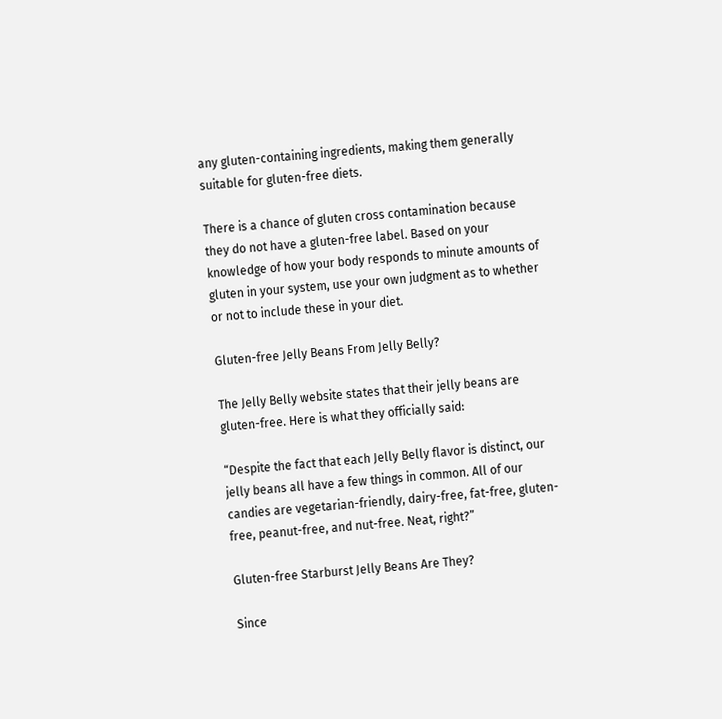any gluten-containing ingredients, making them generally suitable for gluten-free diets.

There is a chance of gluten cross contamination because they do not have a gluten-free label. Based on your knowledge of how your body responds to minute amounts of gluten in your system, use your own judgment as to whether or not to include these in your diet.

Gluten-free Jelly Beans From Jelly Belly?

The Jelly Belly website states that their jelly beans are gluten-free. Here is what they officially said:

“Despite the fact that each Jelly Belly flavor is distinct, our jelly beans all have a few things in common. All of our candies are vegetarian-friendly, dairy-free, fat-free, gluten-free, peanut-free, and nut-free. Neat, right?”

Gluten-free Starburst Jelly Beans Are They?

Since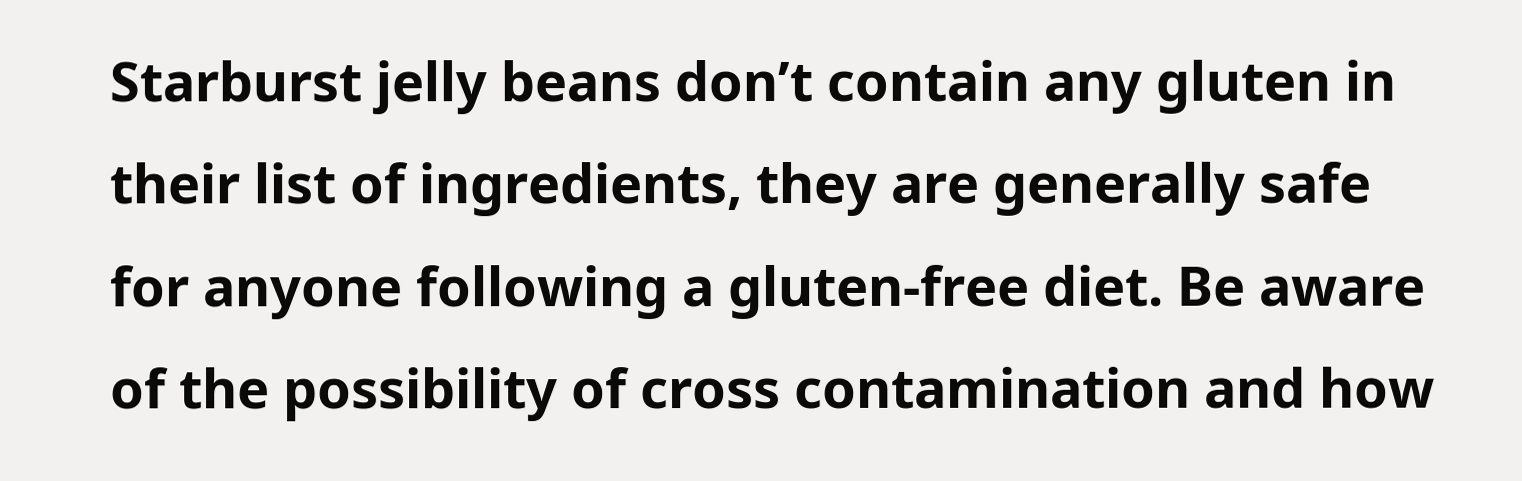Starburst jelly beans don’t contain any gluten in their list of ingredients, they are generally safe for anyone following a gluten-free diet. Be aware of the possibility of cross contamination and how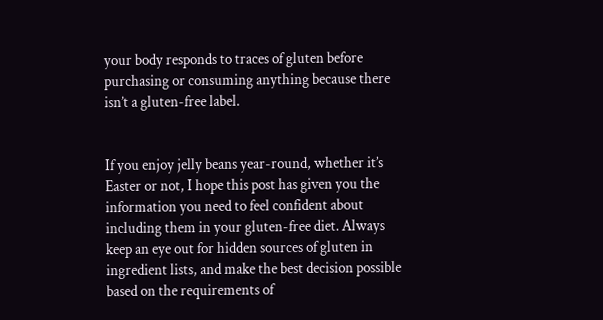your body responds to traces of gluten before purchasing or consuming anything because there isn’t a gluten-free label.


If you enjoy jelly beans year-round, whether it’s Easter or not, I hope this post has given you the information you need to feel confident about including them in your gluten-free diet. Always keep an eye out for hidden sources of gluten in ingredient lists, and make the best decision possible based on the requirements of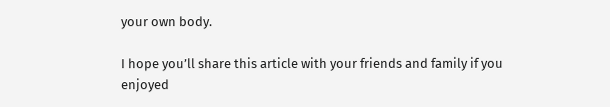your own body.

I hope you’ll share this article with your friends and family if you enjoyed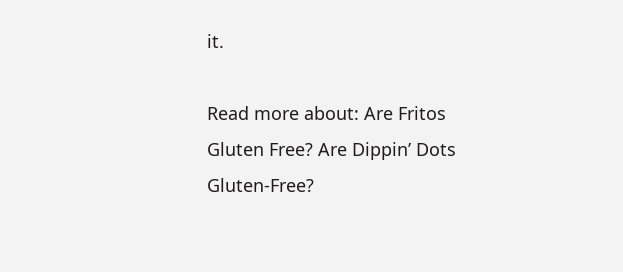it.

Read more about: Are Fritos Gluten Free? Are Dippin’ Dots Gluten-Free?